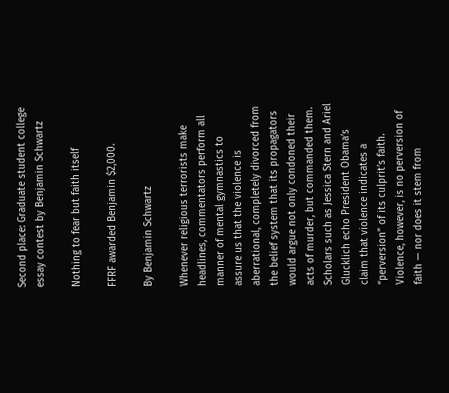Second place: Graduate student college essay contest by Benjamin Schwartz

Nothing to fear but faith itself

FFRF awarded Benjamin $2,000.

By Benjamin Schwartz

Whenever religious terrorists make headlines, commentators perform all manner of mental gymnastics to assure us that the violence is aberrational, completely divorced from the belief system that its propagators would argue not only condoned their acts of murder, but commanded them. Scholars such as Jessica Stern and Ariel Glucklich echo President Obama’s claim that violence indicates a “perversion” of its culprit’s faith. Violence, however, is no perversion of faith — nor does it stem from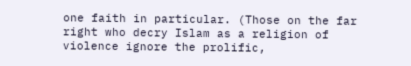one faith in particular. (Those on the far right who decry Islam as a religion of violence ignore the prolific,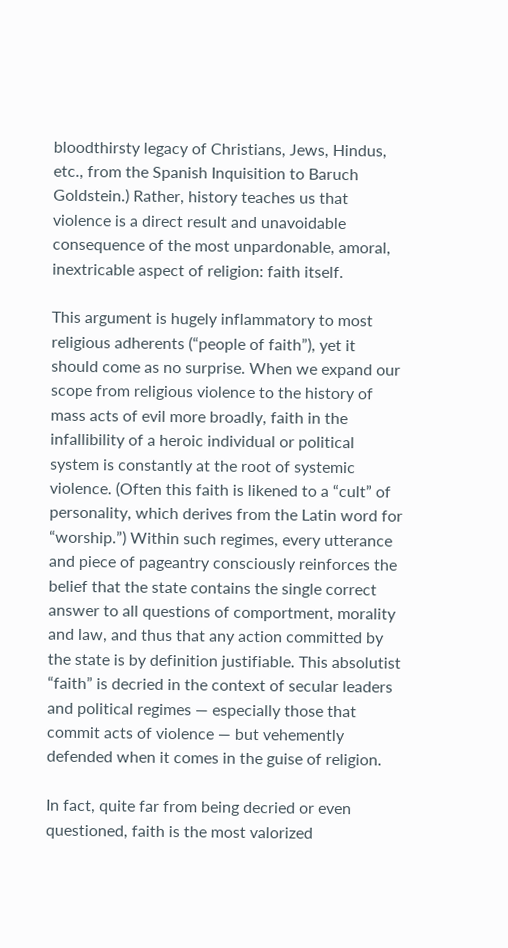bloodthirsty legacy of Christians, Jews, Hindus, etc., from the Spanish Inquisition to Baruch Goldstein.) Rather, history teaches us that violence is a direct result and unavoidable consequence of the most unpardonable, amoral, inextricable aspect of religion: faith itself.

This argument is hugely inflammatory to most religious adherents (“people of faith”), yet it should come as no surprise. When we expand our scope from religious violence to the history of mass acts of evil more broadly, faith in the infallibility of a heroic individual or political system is constantly at the root of systemic violence. (Often this faith is likened to a “cult” of personality, which derives from the Latin word for “worship.”) Within such regimes, every utterance and piece of pageantry consciously reinforces the belief that the state contains the single correct answer to all questions of comportment, morality and law, and thus that any action committed by the state is by definition justifiable. This absolutist “faith” is decried in the context of secular leaders and political regimes — especially those that commit acts of violence — but vehemently defended when it comes in the guise of religion.

In fact, quite far from being decried or even questioned, faith is the most valorized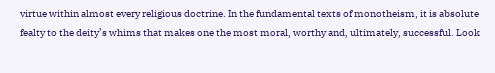virtue within almost every religious doctrine. In the fundamental texts of monotheism, it is absolute fealty to the deity’s whims that makes one the most moral, worthy and, ultimately, successful. Look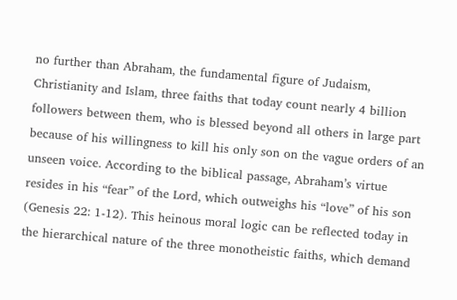no further than Abraham, the fundamental figure of Judaism, Christianity and Islam, three faiths that today count nearly 4 billion followers between them, who is blessed beyond all others in large part because of his willingness to kill his only son on the vague orders of an unseen voice. According to the biblical passage, Abraham’s virtue resides in his “fear” of the Lord, which outweighs his “love” of his son (Genesis 22: 1-12). This heinous moral logic can be reflected today in the hierarchical nature of the three monotheistic faiths, which demand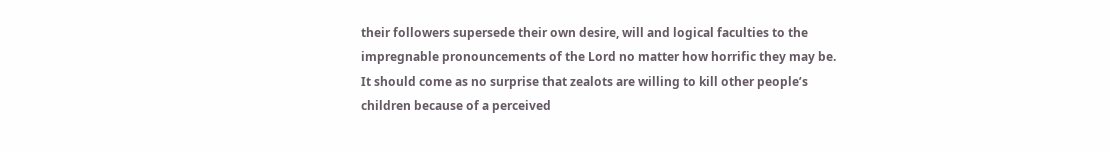their followers supersede their own desire, will and logical faculties to the impregnable pronouncements of the Lord no matter how horrific they may be. It should come as no surprise that zealots are willing to kill other people’s children because of a perceived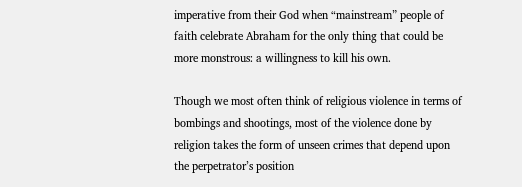imperative from their God when “mainstream” people of faith celebrate Abraham for the only thing that could be more monstrous: a willingness to kill his own.

Though we most often think of religious violence in terms of bombings and shootings, most of the violence done by religion takes the form of unseen crimes that depend upon the perpetrator’s position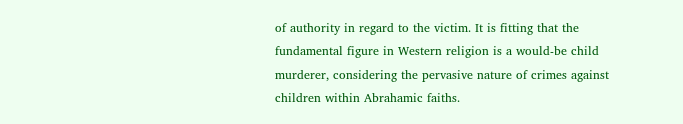of authority in regard to the victim. It is fitting that the fundamental figure in Western religion is a would-be child murderer, considering the pervasive nature of crimes against children within Abrahamic faiths.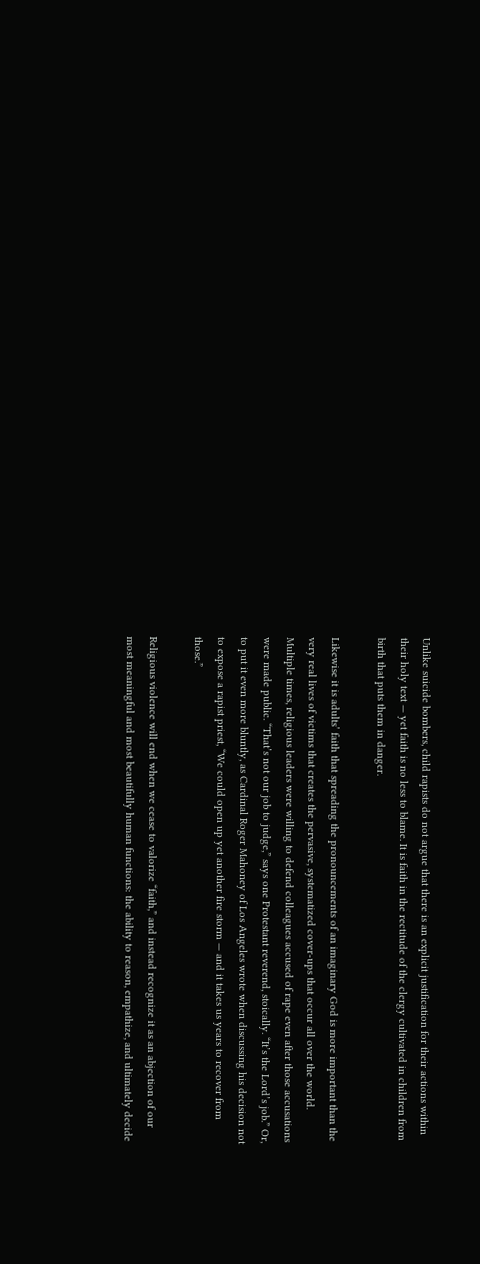Unlike suicide bombers, child rapists do not argue that there is an explicit justification for their actions within their holy text — yet faith is no less to blame. It is faith in the rectitude of the clergy cultivated in children from birth that puts them in danger.

Likewise it is adults’ faith that spreading the pronouncements of an imaginary God is more important than the very real lives of victims that creates the pervasive, systematized cover-ups that occur all over the world. Multiple times, religious leaders were willing to defend colleagues accused of rape even after those accusations were made public. “That’s not our job to judge,” says one Protestant reverend, stoically. “It’s the Lord’s job.” Or, to put it even more bluntly, as Cardinal Roger Mahoney of Los Angeles wrote when discussing his decision not to expose a rapist priest, “We could open up yet another fire storm — and it takes us years to recover from those.”

Religious violence will end when we cease to valorize “faith,” and instead recognize it as an abjection of our most meaningful and most beautifully human functions: the ability to reason, empathize, and ultimately decide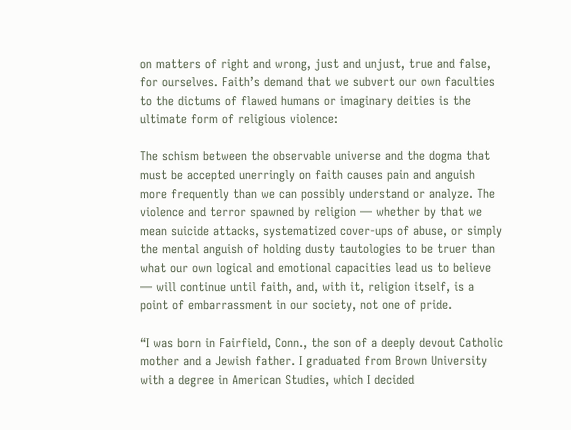on matters of right and wrong, just and unjust, true and false, for ourselves. Faith’s demand that we subvert our own faculties to the dictums of flawed humans or imaginary deities is the ultimate form of religious violence:

The schism between the observable universe and the dogma that must be accepted unerringly on faith causes pain and anguish more frequently than we can possibly understand or analyze. The violence and terror spawned by religion — whether by that we mean suicide attacks, systematized cover-ups of abuse, or simply the mental anguish of holding dusty tautologies to be truer than what our own logical and emotional capacities lead us to believe — will continue until faith, and, with it, religion itself, is a point of embarrassment in our society, not one of pride.

“I was born in Fairfield, Conn., the son of a deeply devout Catholic mother and a Jewish father. I graduated from Brown University with a degree in American Studies, which I decided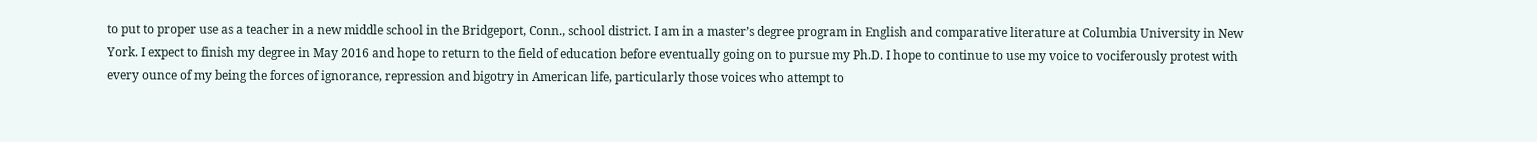to put to proper use as a teacher in a new middle school in the Bridgeport, Conn., school district. I am in a master’s degree program in English and comparative literature at Columbia University in New York. I expect to finish my degree in May 2016 and hope to return to the field of education before eventually going on to pursue my Ph.D. I hope to continue to use my voice to vociferously protest with every ounce of my being the forces of ignorance, repression and bigotry in American life, particularly those voices who attempt to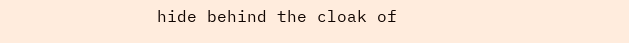hide behind the cloak of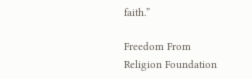faith.”

Freedom From Religion Foundation